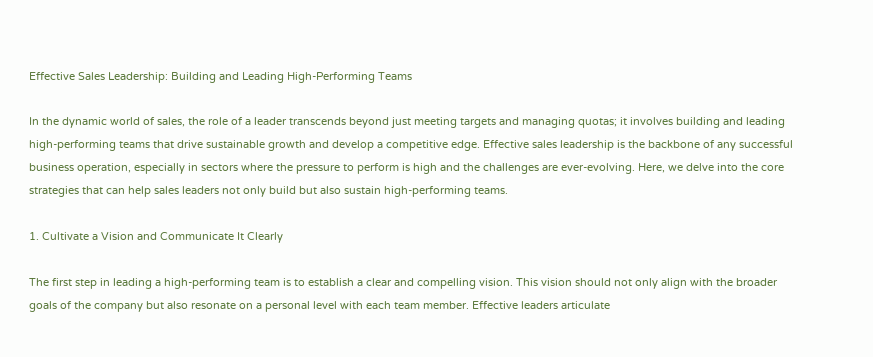Effective Sales Leadership: Building and Leading High-Performing Teams

In the dynamic world of sales, the role of a leader transcends beyond just meeting targets and managing quotas; it involves building and leading high-performing teams that drive sustainable growth and develop a competitive edge. Effective sales leadership is the backbone of any successful business operation, especially in sectors where the pressure to perform is high and the challenges are ever-evolving. Here, we delve into the core strategies that can help sales leaders not only build but also sustain high-performing teams.

1. Cultivate a Vision and Communicate It Clearly

The first step in leading a high-performing team is to establish a clear and compelling vision. This vision should not only align with the broader goals of the company but also resonate on a personal level with each team member. Effective leaders articulate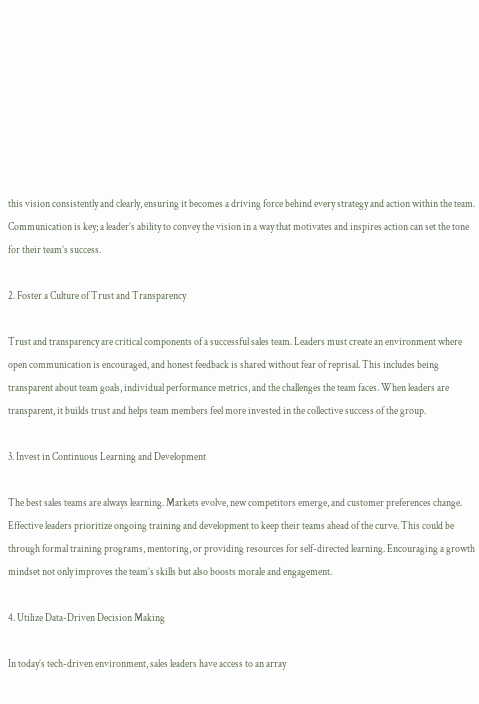this vision consistently and clearly, ensuring it becomes a driving force behind every strategy and action within the team. Communication is key; a leader’s ability to convey the vision in a way that motivates and inspires action can set the tone for their team’s success.

2. Foster a Culture of Trust and Transparency

Trust and transparency are critical components of a successful sales team. Leaders must create an environment where open communication is encouraged, and honest feedback is shared without fear of reprisal. This includes being transparent about team goals, individual performance metrics, and the challenges the team faces. When leaders are transparent, it builds trust and helps team members feel more invested in the collective success of the group.

3. Invest in Continuous Learning and Development

The best sales teams are always learning. Markets evolve, new competitors emerge, and customer preferences change. Effective leaders prioritize ongoing training and development to keep their teams ahead of the curve. This could be through formal training programs, mentoring, or providing resources for self-directed learning. Encouraging a growth mindset not only improves the team’s skills but also boosts morale and engagement.

4. Utilize Data-Driven Decision Making

In today’s tech-driven environment, sales leaders have access to an array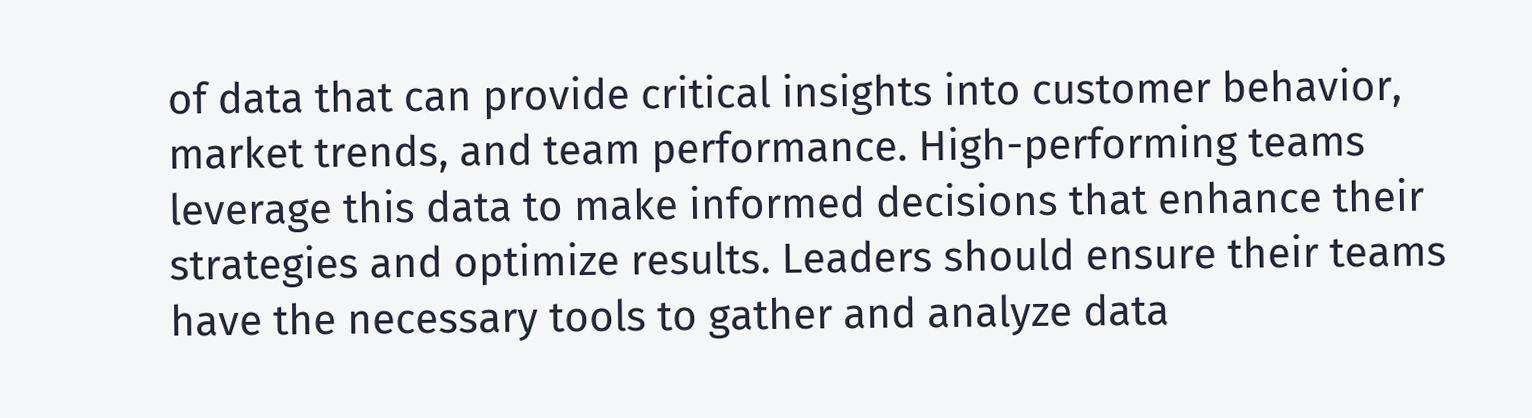of data that can provide critical insights into customer behavior, market trends, and team performance. High-performing teams leverage this data to make informed decisions that enhance their strategies and optimize results. Leaders should ensure their teams have the necessary tools to gather and analyze data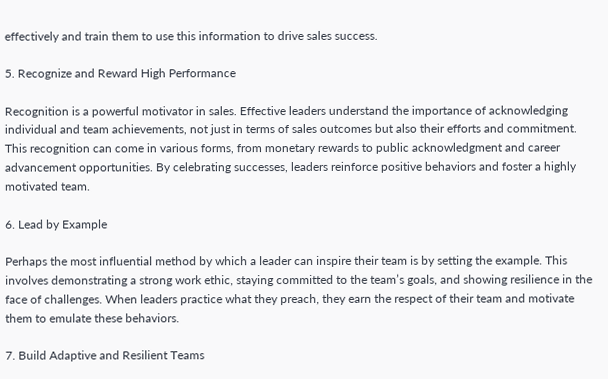effectively and train them to use this information to drive sales success.

5. Recognize and Reward High Performance

Recognition is a powerful motivator in sales. Effective leaders understand the importance of acknowledging individual and team achievements, not just in terms of sales outcomes but also their efforts and commitment. This recognition can come in various forms, from monetary rewards to public acknowledgment and career advancement opportunities. By celebrating successes, leaders reinforce positive behaviors and foster a highly motivated team.

6. Lead by Example

Perhaps the most influential method by which a leader can inspire their team is by setting the example. This involves demonstrating a strong work ethic, staying committed to the team’s goals, and showing resilience in the face of challenges. When leaders practice what they preach, they earn the respect of their team and motivate them to emulate these behaviors.

7. Build Adaptive and Resilient Teams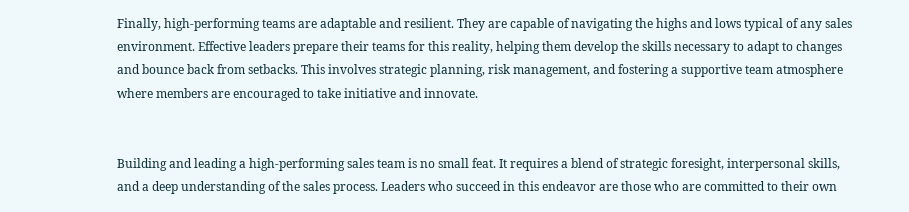Finally, high-performing teams are adaptable and resilient. They are capable of navigating the highs and lows typical of any sales environment. Effective leaders prepare their teams for this reality, helping them develop the skills necessary to adapt to changes and bounce back from setbacks. This involves strategic planning, risk management, and fostering a supportive team atmosphere where members are encouraged to take initiative and innovate.


Building and leading a high-performing sales team is no small feat. It requires a blend of strategic foresight, interpersonal skills, and a deep understanding of the sales process. Leaders who succeed in this endeavor are those who are committed to their own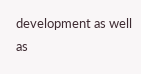development as well as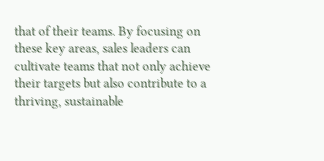that of their teams. By focusing on these key areas, sales leaders can cultivate teams that not only achieve their targets but also contribute to a thriving, sustainable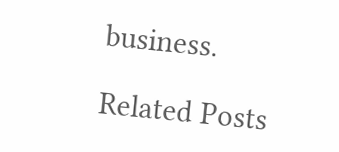business.

Related Posts